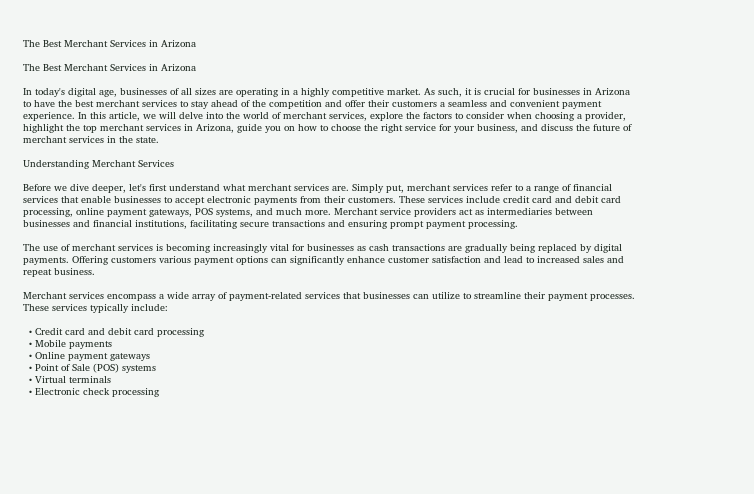The Best Merchant Services in Arizona

The Best Merchant Services in Arizona

In today's digital age, businesses of all sizes are operating in a highly competitive market. As such, it is crucial for businesses in Arizona to have the best merchant services to stay ahead of the competition and offer their customers a seamless and convenient payment experience. In this article, we will delve into the world of merchant services, explore the factors to consider when choosing a provider, highlight the top merchant services in Arizona, guide you on how to choose the right service for your business, and discuss the future of merchant services in the state.

Understanding Merchant Services

Before we dive deeper, let's first understand what merchant services are. Simply put, merchant services refer to a range of financial services that enable businesses to accept electronic payments from their customers. These services include credit card and debit card processing, online payment gateways, POS systems, and much more. Merchant service providers act as intermediaries between businesses and financial institutions, facilitating secure transactions and ensuring prompt payment processing.

The use of merchant services is becoming increasingly vital for businesses as cash transactions are gradually being replaced by digital payments. Offering customers various payment options can significantly enhance customer satisfaction and lead to increased sales and repeat business.

Merchant services encompass a wide array of payment-related services that businesses can utilize to streamline their payment processes. These services typically include:

  • Credit card and debit card processing
  • Mobile payments
  • Online payment gateways
  • Point of Sale (POS) systems
  • Virtual terminals
  • Electronic check processing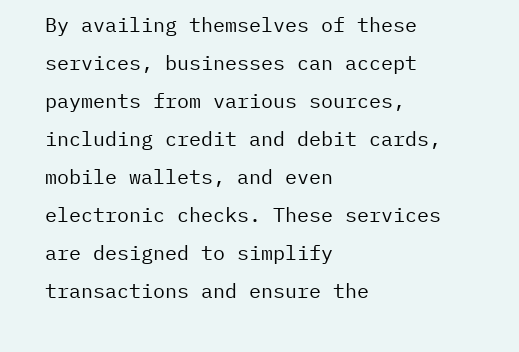By availing themselves of these services, businesses can accept payments from various sources, including credit and debit cards, mobile wallets, and even electronic checks. These services are designed to simplify transactions and ensure the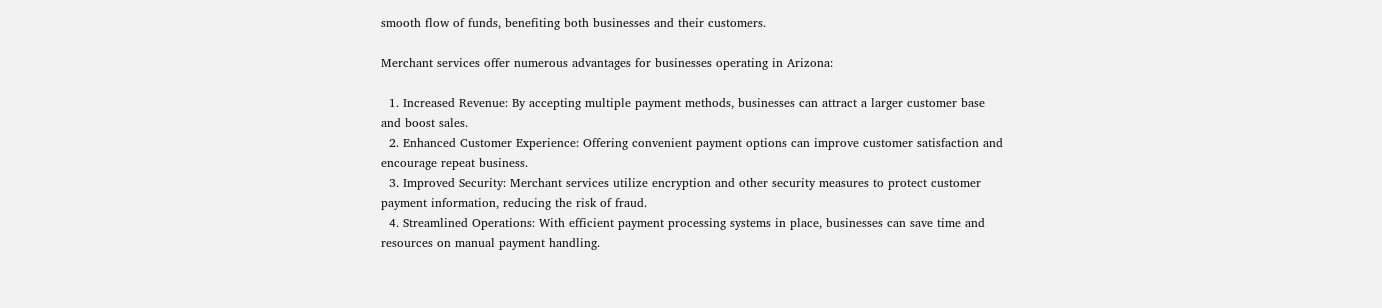smooth flow of funds, benefiting both businesses and their customers.

Merchant services offer numerous advantages for businesses operating in Arizona:

  1. Increased Revenue: By accepting multiple payment methods, businesses can attract a larger customer base and boost sales.
  2. Enhanced Customer Experience: Offering convenient payment options can improve customer satisfaction and encourage repeat business.
  3. Improved Security: Merchant services utilize encryption and other security measures to protect customer payment information, reducing the risk of fraud.
  4. Streamlined Operations: With efficient payment processing systems in place, businesses can save time and resources on manual payment handling.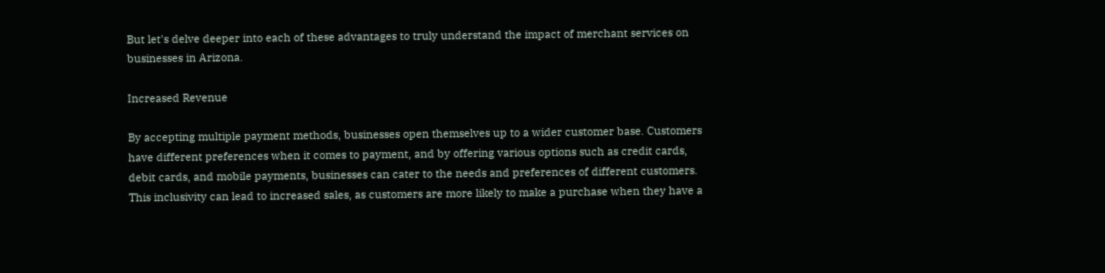But let's delve deeper into each of these advantages to truly understand the impact of merchant services on businesses in Arizona.

Increased Revenue

By accepting multiple payment methods, businesses open themselves up to a wider customer base. Customers have different preferences when it comes to payment, and by offering various options such as credit cards, debit cards, and mobile payments, businesses can cater to the needs and preferences of different customers. This inclusivity can lead to increased sales, as customers are more likely to make a purchase when they have a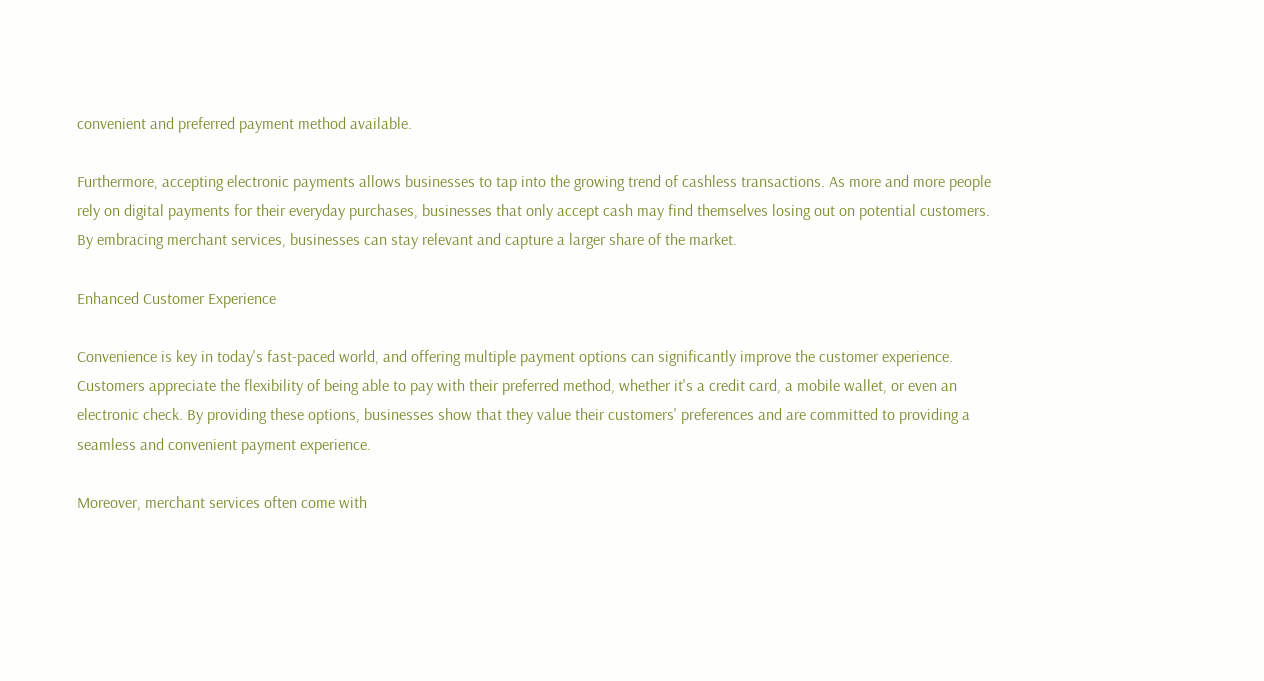convenient and preferred payment method available.

Furthermore, accepting electronic payments allows businesses to tap into the growing trend of cashless transactions. As more and more people rely on digital payments for their everyday purchases, businesses that only accept cash may find themselves losing out on potential customers. By embracing merchant services, businesses can stay relevant and capture a larger share of the market.

Enhanced Customer Experience

Convenience is key in today's fast-paced world, and offering multiple payment options can significantly improve the customer experience. Customers appreciate the flexibility of being able to pay with their preferred method, whether it's a credit card, a mobile wallet, or even an electronic check. By providing these options, businesses show that they value their customers' preferences and are committed to providing a seamless and convenient payment experience.

Moreover, merchant services often come with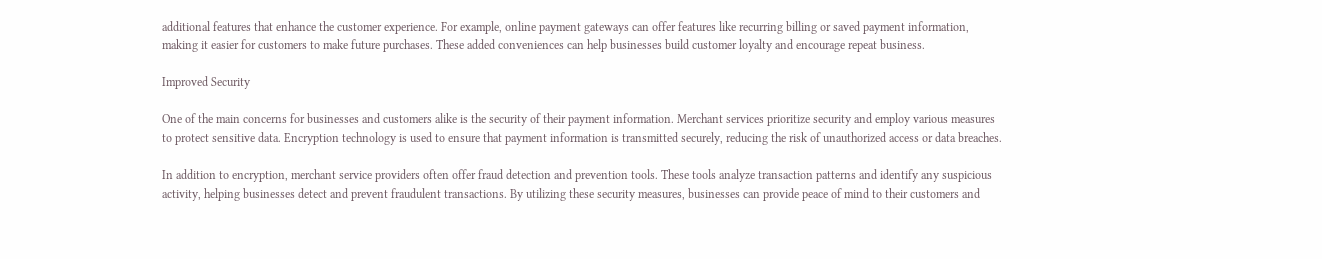additional features that enhance the customer experience. For example, online payment gateways can offer features like recurring billing or saved payment information, making it easier for customers to make future purchases. These added conveniences can help businesses build customer loyalty and encourage repeat business.

Improved Security

One of the main concerns for businesses and customers alike is the security of their payment information. Merchant services prioritize security and employ various measures to protect sensitive data. Encryption technology is used to ensure that payment information is transmitted securely, reducing the risk of unauthorized access or data breaches.

In addition to encryption, merchant service providers often offer fraud detection and prevention tools. These tools analyze transaction patterns and identify any suspicious activity, helping businesses detect and prevent fraudulent transactions. By utilizing these security measures, businesses can provide peace of mind to their customers and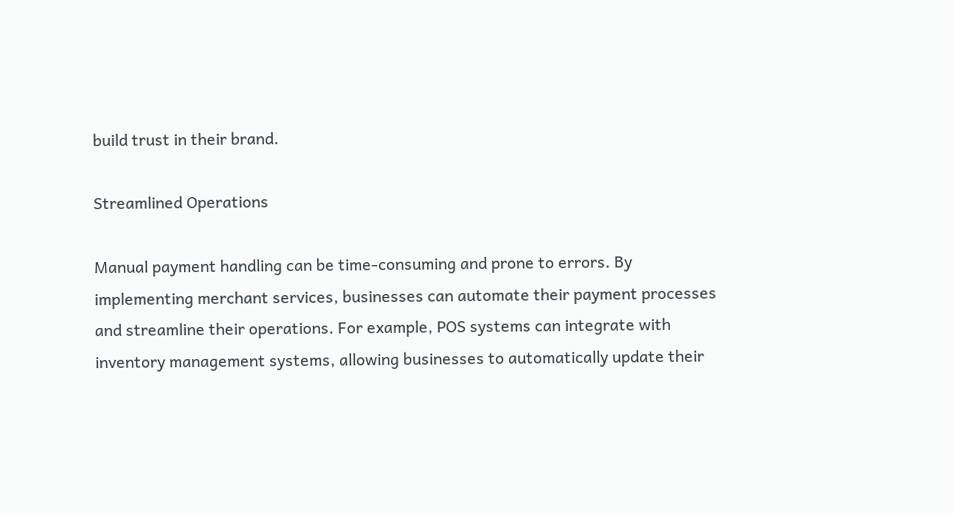build trust in their brand.

Streamlined Operations

Manual payment handling can be time-consuming and prone to errors. By implementing merchant services, businesses can automate their payment processes and streamline their operations. For example, POS systems can integrate with inventory management systems, allowing businesses to automatically update their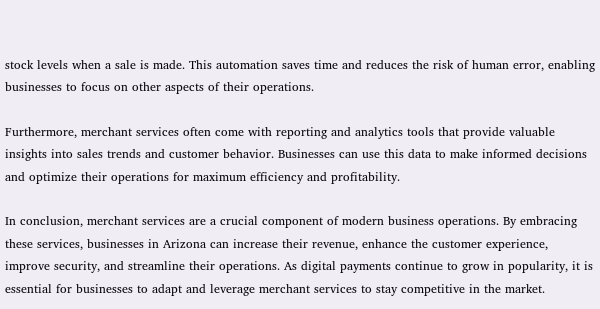stock levels when a sale is made. This automation saves time and reduces the risk of human error, enabling businesses to focus on other aspects of their operations.

Furthermore, merchant services often come with reporting and analytics tools that provide valuable insights into sales trends and customer behavior. Businesses can use this data to make informed decisions and optimize their operations for maximum efficiency and profitability.

In conclusion, merchant services are a crucial component of modern business operations. By embracing these services, businesses in Arizona can increase their revenue, enhance the customer experience, improve security, and streamline their operations. As digital payments continue to grow in popularity, it is essential for businesses to adapt and leverage merchant services to stay competitive in the market.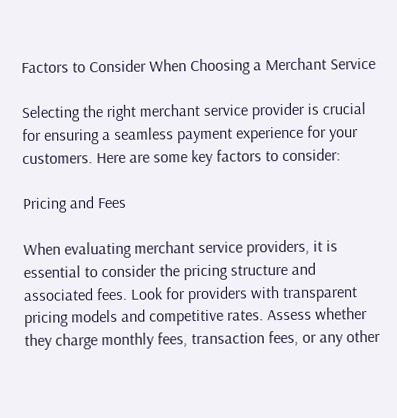Factors to Consider When Choosing a Merchant Service

Selecting the right merchant service provider is crucial for ensuring a seamless payment experience for your customers. Here are some key factors to consider:

Pricing and Fees

When evaluating merchant service providers, it is essential to consider the pricing structure and associated fees. Look for providers with transparent pricing models and competitive rates. Assess whether they charge monthly fees, transaction fees, or any other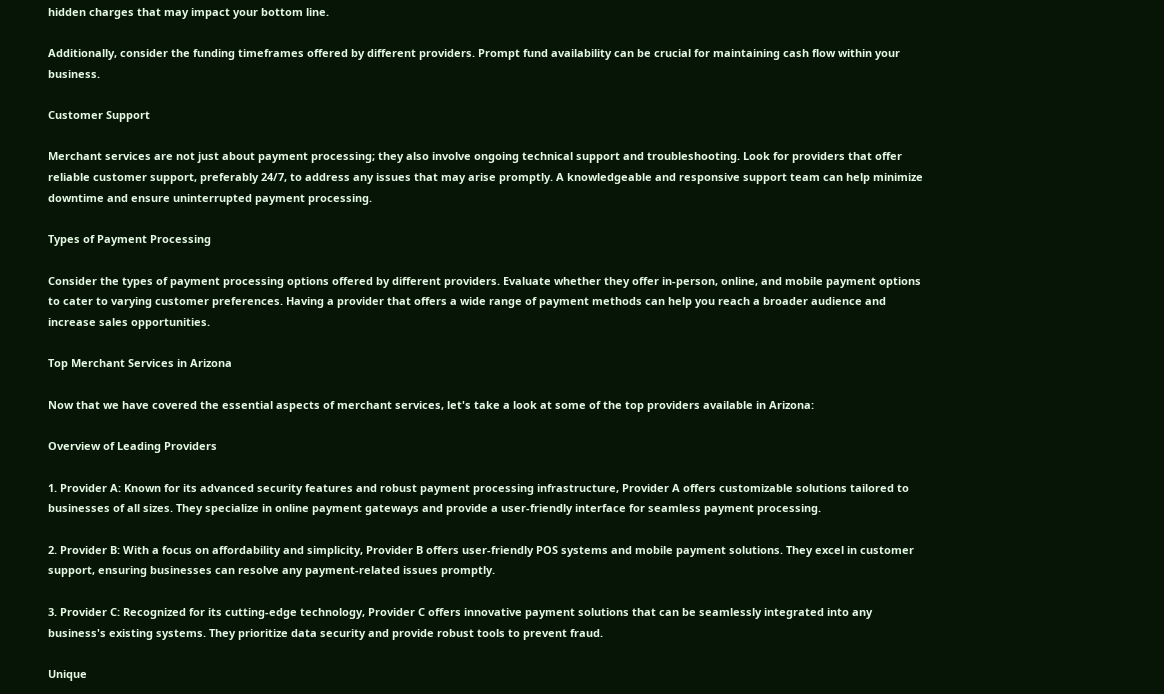hidden charges that may impact your bottom line.

Additionally, consider the funding timeframes offered by different providers. Prompt fund availability can be crucial for maintaining cash flow within your business.

Customer Support

Merchant services are not just about payment processing; they also involve ongoing technical support and troubleshooting. Look for providers that offer reliable customer support, preferably 24/7, to address any issues that may arise promptly. A knowledgeable and responsive support team can help minimize downtime and ensure uninterrupted payment processing.

Types of Payment Processing

Consider the types of payment processing options offered by different providers. Evaluate whether they offer in-person, online, and mobile payment options to cater to varying customer preferences. Having a provider that offers a wide range of payment methods can help you reach a broader audience and increase sales opportunities.

Top Merchant Services in Arizona

Now that we have covered the essential aspects of merchant services, let's take a look at some of the top providers available in Arizona:

Overview of Leading Providers

1. Provider A: Known for its advanced security features and robust payment processing infrastructure, Provider A offers customizable solutions tailored to businesses of all sizes. They specialize in online payment gateways and provide a user-friendly interface for seamless payment processing.

2. Provider B: With a focus on affordability and simplicity, Provider B offers user-friendly POS systems and mobile payment solutions. They excel in customer support, ensuring businesses can resolve any payment-related issues promptly.

3. Provider C: Recognized for its cutting-edge technology, Provider C offers innovative payment solutions that can be seamlessly integrated into any business's existing systems. They prioritize data security and provide robust tools to prevent fraud.

Unique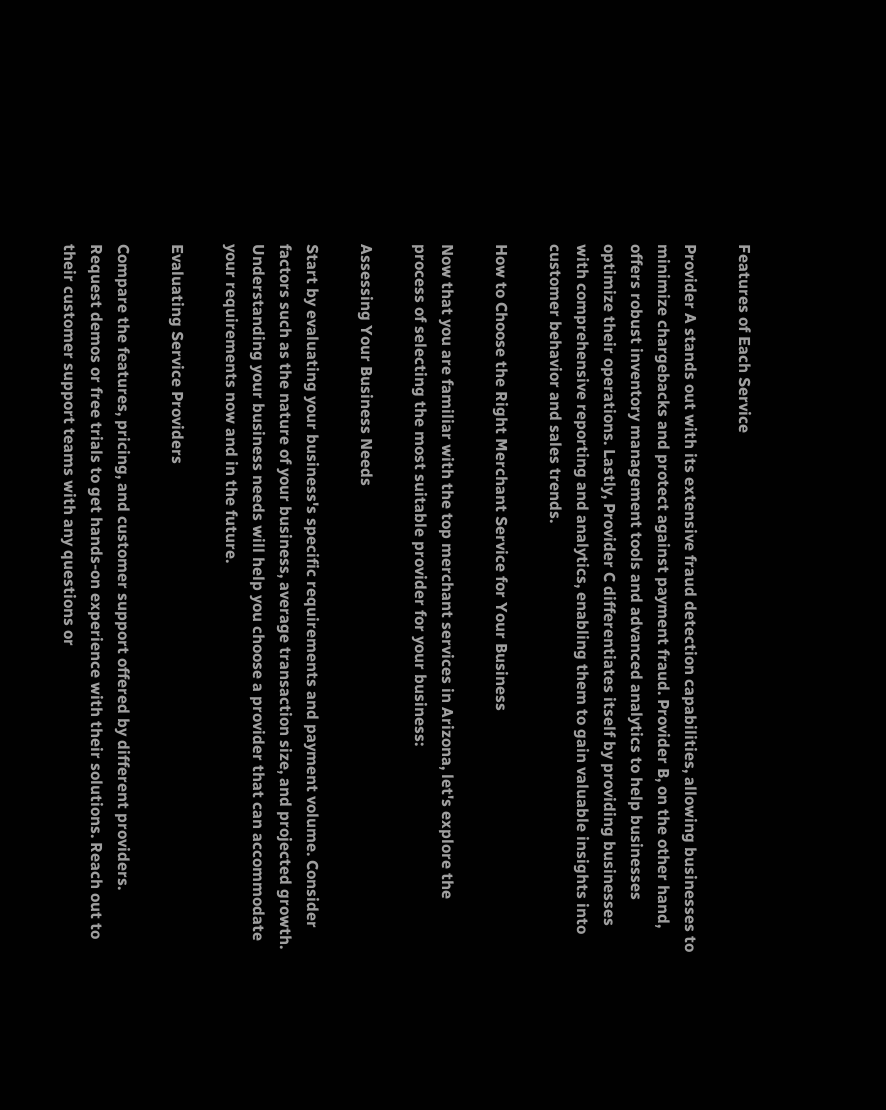Features of Each Service

Provider A stands out with its extensive fraud detection capabilities, allowing businesses to minimize chargebacks and protect against payment fraud. Provider B, on the other hand, offers robust inventory management tools and advanced analytics to help businesses optimize their operations. Lastly, Provider C differentiates itself by providing businesses with comprehensive reporting and analytics, enabling them to gain valuable insights into customer behavior and sales trends.

How to Choose the Right Merchant Service for Your Business

Now that you are familiar with the top merchant services in Arizona, let's explore the process of selecting the most suitable provider for your business:

Assessing Your Business Needs

Start by evaluating your business's specific requirements and payment volume. Consider factors such as the nature of your business, average transaction size, and projected growth. Understanding your business needs will help you choose a provider that can accommodate your requirements now and in the future.

Evaluating Service Providers

Compare the features, pricing, and customer support offered by different providers. Request demos or free trials to get hands-on experience with their solutions. Reach out to their customer support teams with any questions or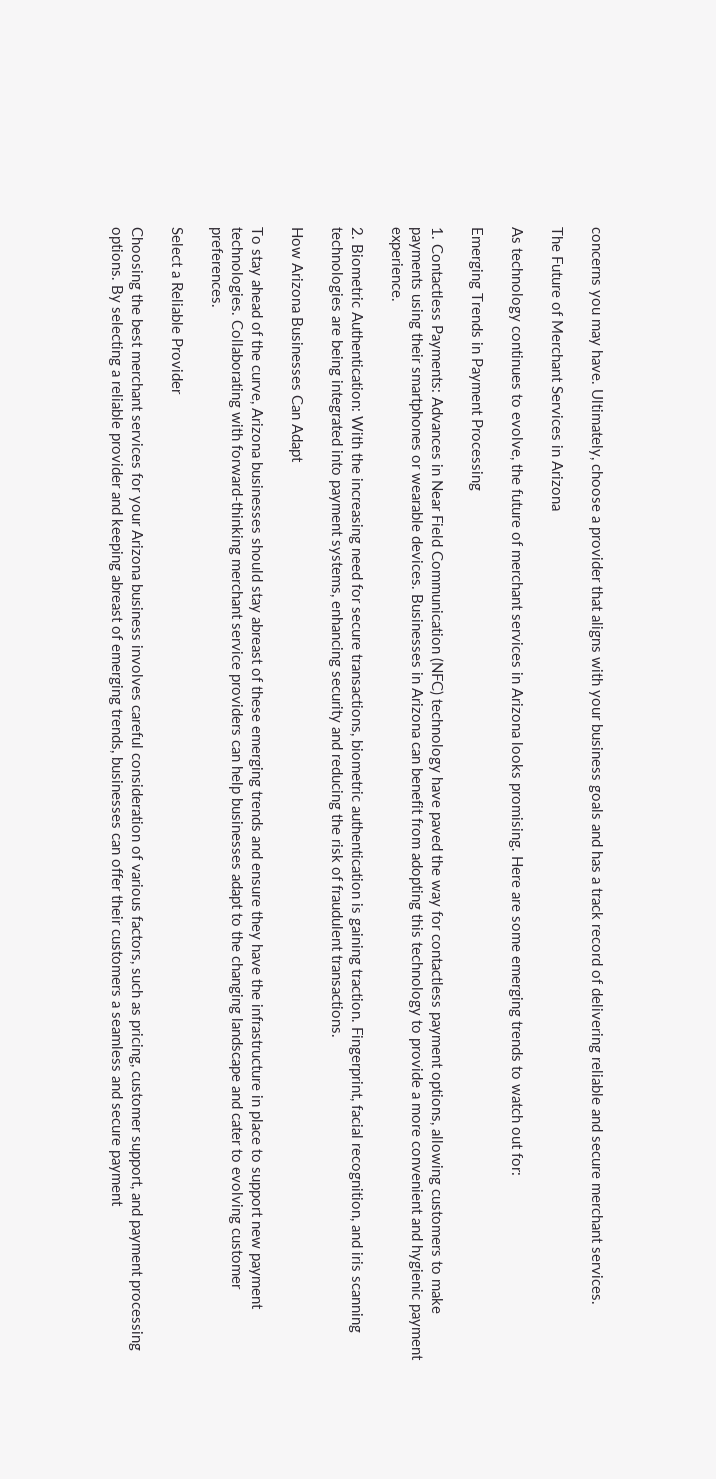concerns you may have. Ultimately, choose a provider that aligns with your business goals and has a track record of delivering reliable and secure merchant services.

The Future of Merchant Services in Arizona

As technology continues to evolve, the future of merchant services in Arizona looks promising. Here are some emerging trends to watch out for:

Emerging Trends in Payment Processing

1. Contactless Payments: Advances in Near Field Communication (NFC) technology have paved the way for contactless payment options, allowing customers to make payments using their smartphones or wearable devices. Businesses in Arizona can benefit from adopting this technology to provide a more convenient and hygienic payment experience.

2. Biometric Authentication: With the increasing need for secure transactions, biometric authentication is gaining traction. Fingerprint, facial recognition, and iris scanning technologies are being integrated into payment systems, enhancing security and reducing the risk of fraudulent transactions.

How Arizona Businesses Can Adapt

To stay ahead of the curve, Arizona businesses should stay abreast of these emerging trends and ensure they have the infrastructure in place to support new payment technologies. Collaborating with forward-thinking merchant service providers can help businesses adapt to the changing landscape and cater to evolving customer preferences.

Select a Reliable Provider

Choosing the best merchant services for your Arizona business involves careful consideration of various factors, such as pricing, customer support, and payment processing options. By selecting a reliable provider and keeping abreast of emerging trends, businesses can offer their customers a seamless and secure payment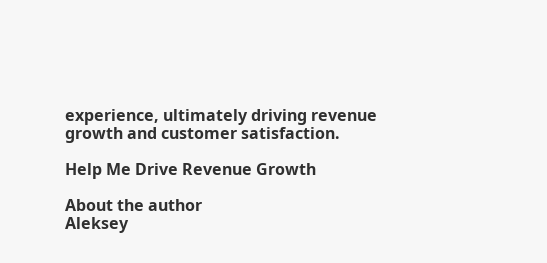experience, ultimately driving revenue growth and customer satisfaction.

Help Me Drive Revenue Growth

About the author
Aleksey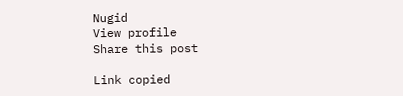Nugid
View profile
Share this post

Link copied